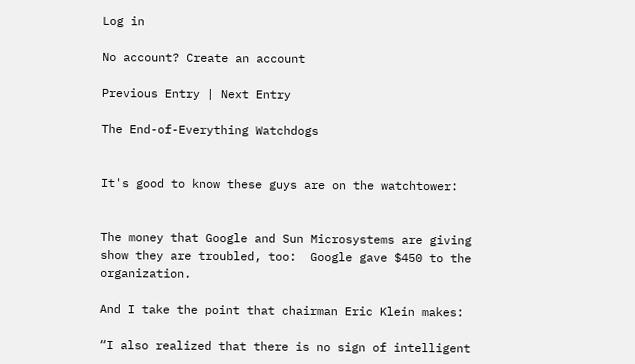Log in

No account? Create an account

Previous Entry | Next Entry

The End-of-Everything Watchdogs


It's good to know these guys are on the watchtower:


The money that Google and Sun Microsystems are giving show they are troubled, too:  Google gave $450 to the organization.

And I take the point that chairman Eric Klein makes:

“I also realized that there is no sign of intelligent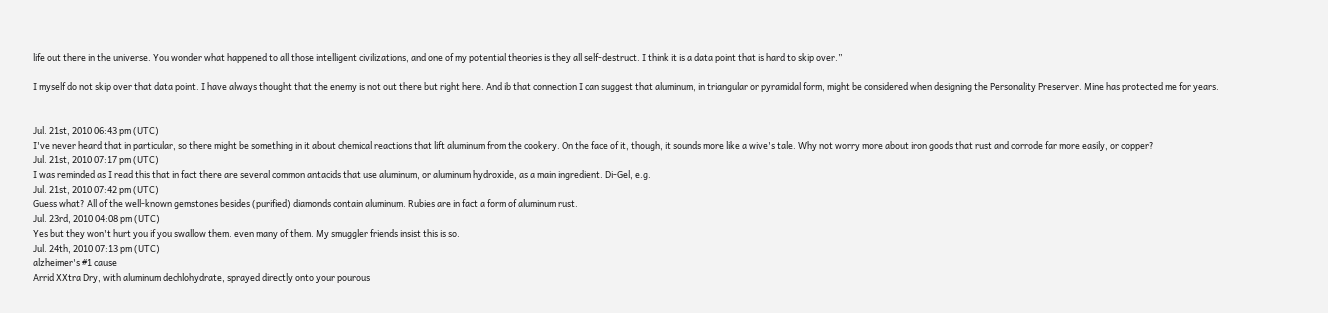life out there in the universe. You wonder what happened to all those intelligent civilizations, and one of my potential theories is they all self-destruct. I think it is a data point that is hard to skip over.”

I myself do not skip over that data point. I have always thought that the enemy is not out there but right here. And ib that connection I can suggest that aluminum, in triangular or pyramidal form, might be considered when designing the Personality Preserver. Mine has protected me for years.


Jul. 21st, 2010 06:43 pm (UTC)
I've never heard that in particular, so there might be something in it about chemical reactions that lift aluminum from the cookery. On the face of it, though, it sounds more like a wive's tale. Why not worry more about iron goods that rust and corrode far more easily, or copper?
Jul. 21st, 2010 07:17 pm (UTC)
I was reminded as I read this that in fact there are several common antacids that use aluminum, or aluminum hydroxide, as a main ingredient. Di-Gel, e.g.
Jul. 21st, 2010 07:42 pm (UTC)
Guess what? All of the well-known gemstones besides (purified) diamonds contain aluminum. Rubies are in fact a form of aluminum rust.
Jul. 23rd, 2010 04:08 pm (UTC)
Yes but they won't hurt you if you swallow them. even many of them. My smuggler friends insist this is so.
Jul. 24th, 2010 07:13 pm (UTC)
alzheimer's #1 cause
Arrid XXtra Dry, with aluminum dechlohydrate, sprayed directly onto your pourous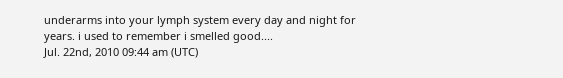underarms into your lymph system every day and night for years. i used to remember i smelled good....
Jul. 22nd, 2010 09:44 am (UTC)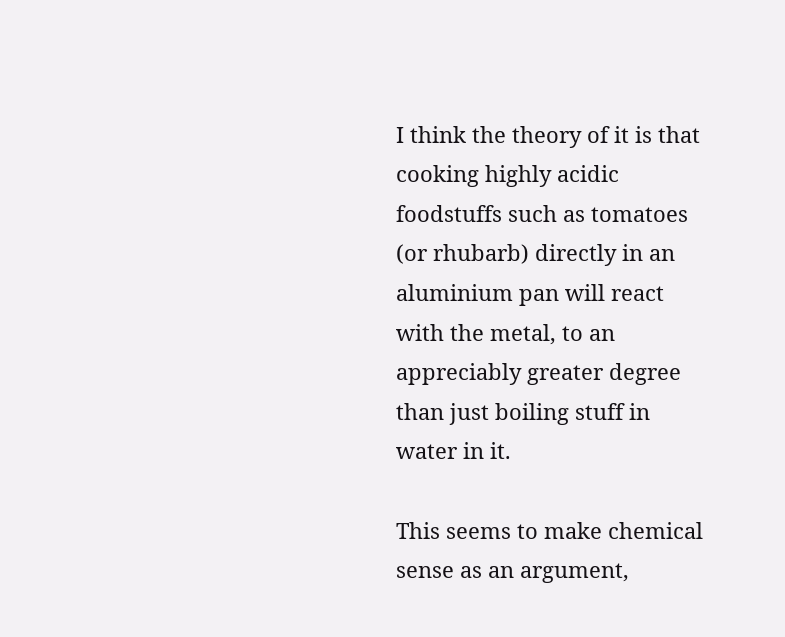I think the theory of it is that cooking highly acidic foodstuffs such as tomatoes (or rhubarb) directly in an aluminium pan will react with the metal, to an appreciably greater degree than just boiling stuff in water in it.

This seems to make chemical sense as an argument,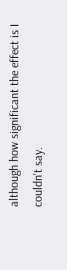although how significant the effect is I couldn't say.